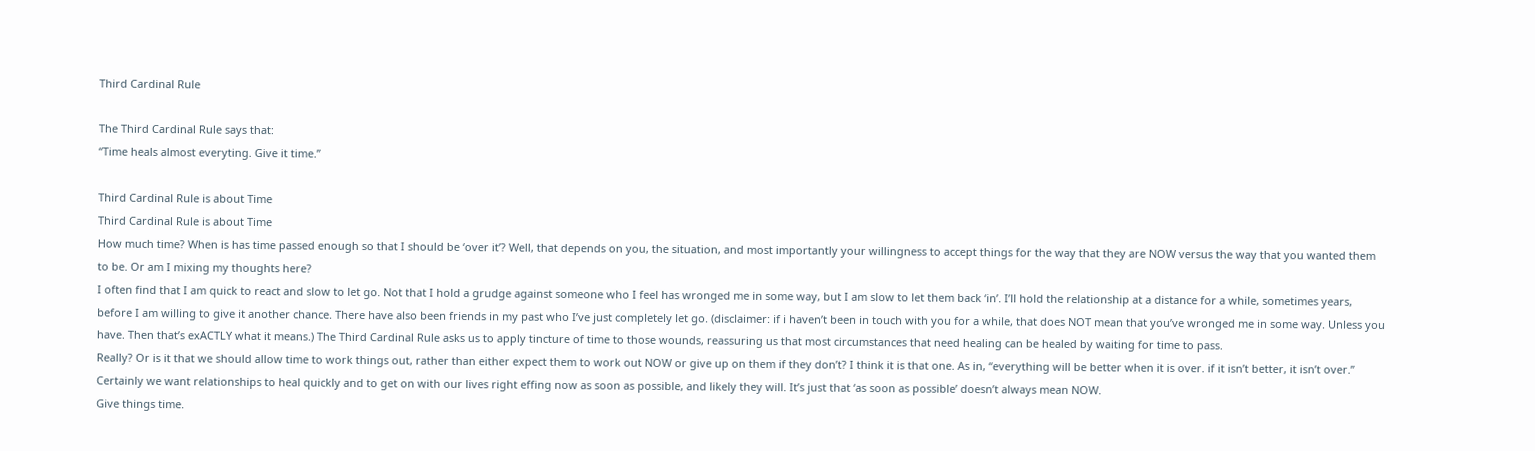Third Cardinal Rule

The Third Cardinal Rule says that:
“Time heals almost everyting. Give it time.”

Third Cardinal Rule is about Time
Third Cardinal Rule is about Time
How much time? When is has time passed enough so that I should be ‘over it’? Well, that depends on you, the situation, and most importantly your willingness to accept things for the way that they are NOW versus the way that you wanted them to be. Or am I mixing my thoughts here?
I often find that I am quick to react and slow to let go. Not that I hold a grudge against someone who I feel has wronged me in some way, but I am slow to let them back ‘in’. I’ll hold the relationship at a distance for a while, sometimes years, before I am willing to give it another chance. There have also been friends in my past who I’ve just completely let go. (disclaimer: if i haven’t been in touch with you for a while, that does NOT mean that you’ve wronged me in some way. Unless you have. Then that’s exACTLY what it means.) The Third Cardinal Rule asks us to apply tincture of time to those wounds, reassuring us that most circumstances that need healing can be healed by waiting for time to pass.
Really? Or is it that we should allow time to work things out, rather than either expect them to work out NOW or give up on them if they don’t? I think it is that one. As in, “everything will be better when it is over. if it isn’t better, it isn’t over.”
Certainly we want relationships to heal quickly and to get on with our lives right effing now as soon as possible, and likely they will. It’s just that ‘as soon as possible’ doesn’t always mean NOW.
Give things time.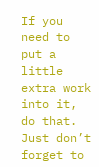If you need to put a little extra work into it, do that. Just don’t forget to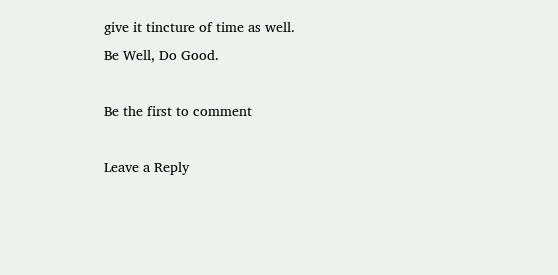give it tincture of time as well.
Be Well, Do Good.

Be the first to comment

Leave a Reply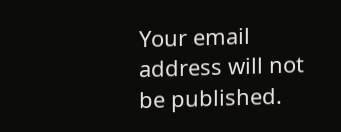Your email address will not be published.